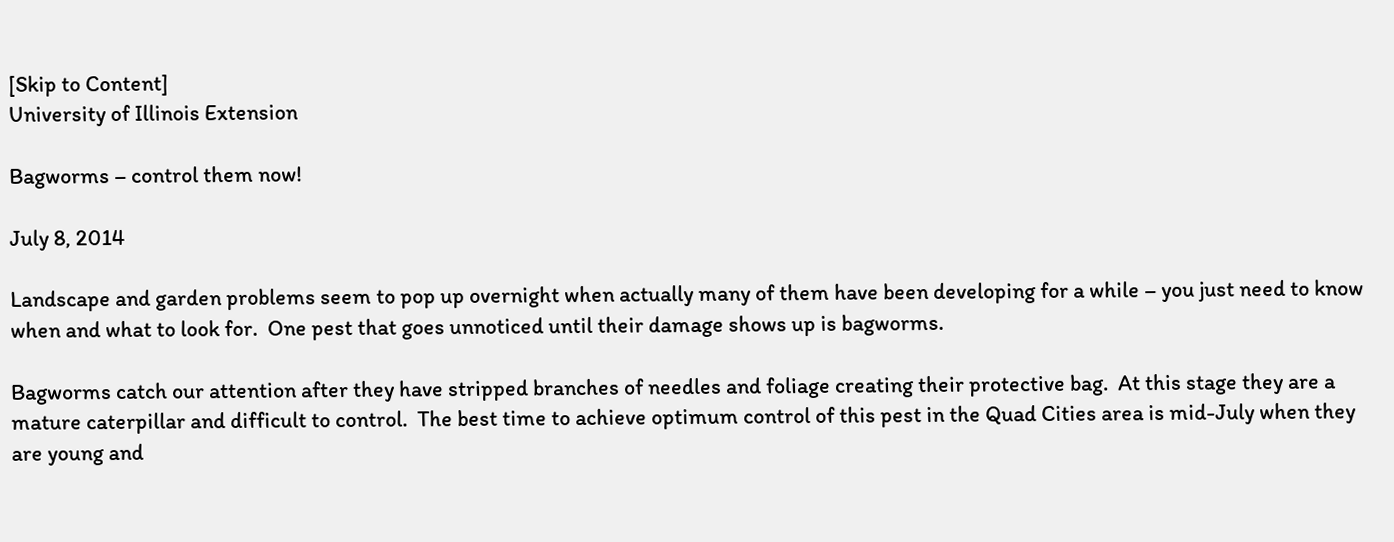[Skip to Content]
University of Illinois Extension

Bagworms – control them now!

July 8, 2014

Landscape and garden problems seem to pop up overnight when actually many of them have been developing for a while – you just need to know when and what to look for.  One pest that goes unnoticed until their damage shows up is bagworms.

Bagworms catch our attention after they have stripped branches of needles and foliage creating their protective bag.  At this stage they are a mature caterpillar and difficult to control.  The best time to achieve optimum control of this pest in the Quad Cities area is mid-July when they are young and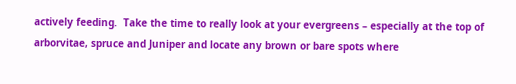actively feeding.  Take the time to really look at your evergreens – especially at the top of arborvitae, spruce and Juniper and locate any brown or bare spots where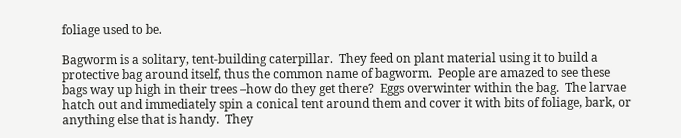foliage used to be.

Bagworm is a solitary, tent-building caterpillar.  They feed on plant material using it to build a protective bag around itself, thus the common name of bagworm.  People are amazed to see these bags way up high in their trees –how do they get there?  Eggs overwinter within the bag.  The larvae hatch out and immediately spin a conical tent around them and cover it with bits of foliage, bark, or anything else that is handy.  They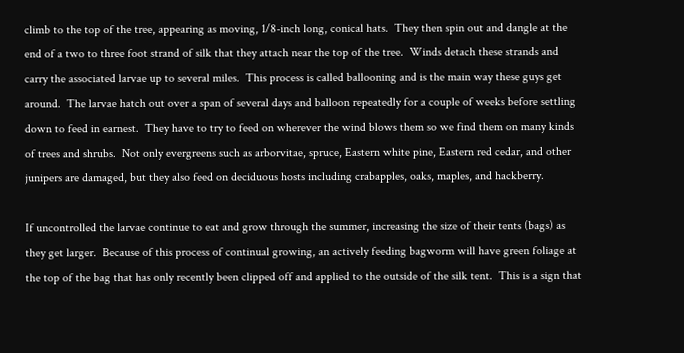climb to the top of the tree, appearing as moving, 1/8-inch long, conical hats.  They then spin out and dangle at the end of a two to three foot strand of silk that they attach near the top of the tree.  Winds detach these strands and carry the associated larvae up to several miles.  This process is called ballooning and is the main way these guys get around.  The larvae hatch out over a span of several days and balloon repeatedly for a couple of weeks before settling down to feed in earnest.  They have to try to feed on wherever the wind blows them so we find them on many kinds of trees and shrubs.  Not only evergreens such as arborvitae, spruce, Eastern white pine, Eastern red cedar, and other junipers are damaged, but they also feed on deciduous hosts including crabapples, oaks, maples, and hackberry.

If uncontrolled the larvae continue to eat and grow through the summer, increasing the size of their tents (bags) as they get larger.  Because of this process of continual growing, an actively feeding bagworm will have green foliage at the top of the bag that has only recently been clipped off and applied to the outside of the silk tent.  This is a sign that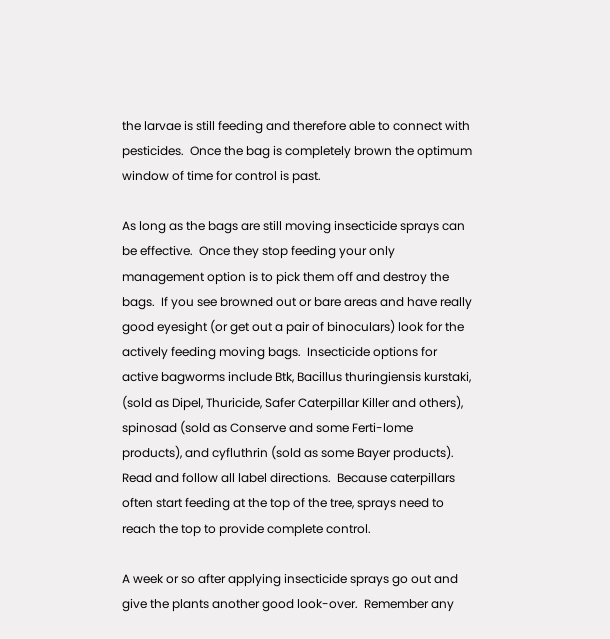the larvae is still feeding and therefore able to connect with pesticides.  Once the bag is completely brown the optimum window of time for control is past.

As long as the bags are still moving insecticide sprays can be effective.  Once they stop feeding your only management option is to pick them off and destroy the bags.  If you see browned out or bare areas and have really good eyesight (or get out a pair of binoculars) look for the actively feeding moving bags.  Insecticide options for active bagworms include Btk, Bacillus thuringiensis kurstaki, (sold as Dipel, Thuricide, Safer Caterpillar Killer and others), spinosad (sold as Conserve and some Ferti-lome products), and cyfluthrin (sold as some Bayer products).  Read and follow all label directions.  Because caterpillars often start feeding at the top of the tree, sprays need to reach the top to provide complete control.

A week or so after applying insecticide sprays go out and give the plants another good look-over.  Remember any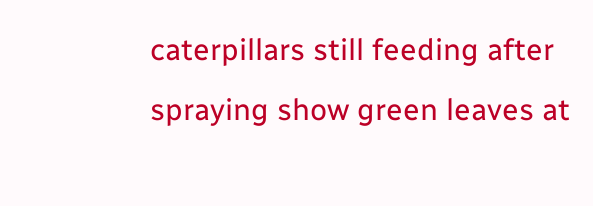caterpillars still feeding after spraying show green leaves at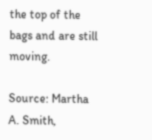the top of the bags and are still moving.

Source: Martha A. Smith,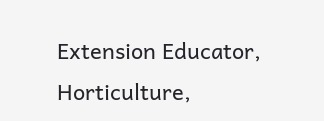Extension Educator, Horticulture,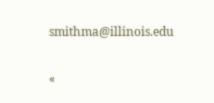smithma@illinois.edu

«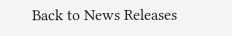Back to News Releases